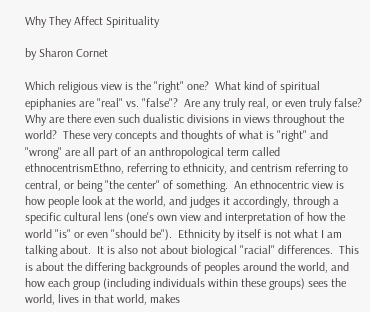Why They Affect Spirituality

by Sharon Cornet

Which religious view is the "right" one?  What kind of spiritual epiphanies are "real" vs. "false"?  Are any truly real, or even truly false?   Why are there even such dualistic divisions in views throughout the world?  These very concepts and thoughts of what is "right" and "wrong" are all part of an anthropological term called ethnocentrismEthno, referring to ethnicity, and centrism referring to central, or being "the center" of something.  An ethnocentric view is how people look at the world, and judges it accordingly, through a specific cultural lens (one's own view and interpretation of how the world "is" or even "should be").  Ethnicity by itself is not what I am talking about.  It is also not about biological "racial" differences.  This is about the differing backgrounds of peoples around the world, and how each group (including individuals within these groups) sees the world, lives in that world, makes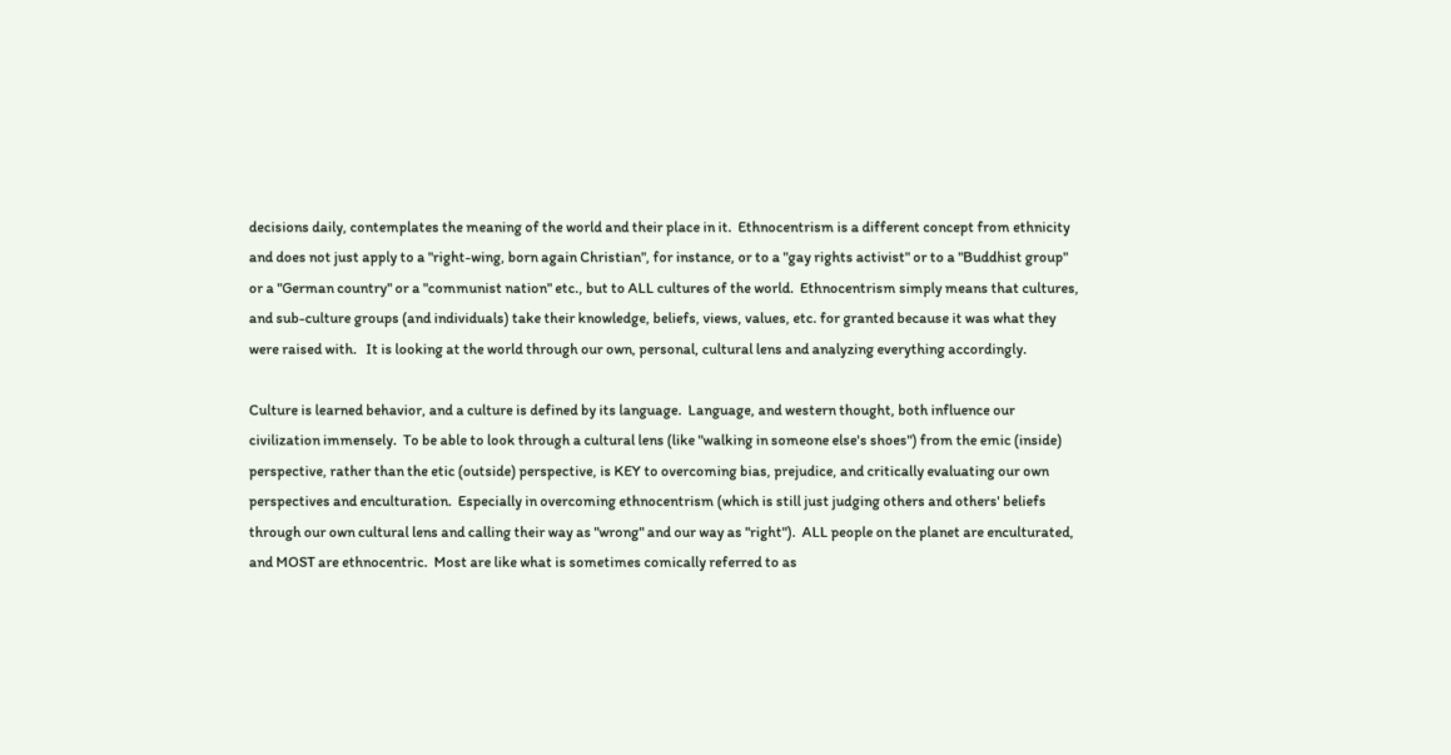decisions daily, contemplates the meaning of the world and their place in it.  Ethnocentrism is a different concept from ethnicity and does not just apply to a "right-wing, born again Christian", for instance, or to a "gay rights activist" or to a "Buddhist group" or a "German country" or a "communist nation" etc., but to ALL cultures of the world.  Ethnocentrism simply means that cultures, and sub-culture groups (and individuals) take their knowledge, beliefs, views, values, etc. for granted because it was what they were raised with.   It is looking at the world through our own, personal, cultural lens and analyzing everything accordingly.

Culture is learned behavior, and a culture is defined by its language.  Language, and western thought, both influence our civilization immensely.  To be able to look through a cultural lens (like "walking in someone else's shoes") from the emic (inside) perspective, rather than the etic (outside) perspective, is KEY to overcoming bias, prejudice, and critically evaluating our own perspectives and enculturation.  Especially in overcoming ethnocentrism (which is still just judging others and others' beliefs through our own cultural lens and calling their way as "wrong" and our way as "right").  ALL people on the planet are enculturated, and MOST are ethnocentric.  Most are like what is sometimes comically referred to as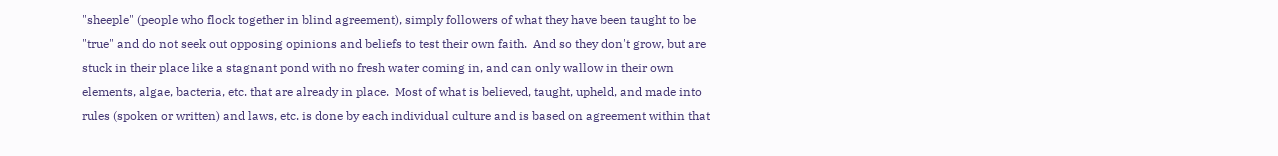"sheeple" (people who flock together in blind agreement), simply followers of what they have been taught to be "true" and do not seek out opposing opinions and beliefs to test their own faith.  And so they don't grow, but are stuck in their place like a stagnant pond with no fresh water coming in, and can only wallow in their own elements, algae, bacteria, etc. that are already in place.  Most of what is believed, taught, upheld, and made into rules (spoken or written) and laws, etc. is done by each individual culture and is based on agreement within that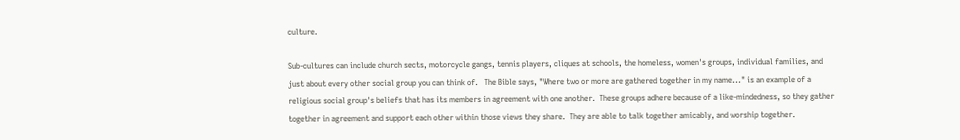culture.

Sub-cultures can include church sects, motorcycle gangs, tennis players, cliques at schools, the homeless, women's groups, individual families, and just about every other social group you can think of.   The Bible says, "Where two or more are gathered together in my name..." is an example of a religious social group's beliefs that has its members in agreement with one another.  These groups adhere because of a like-mindedness, so they gather together in agreement and support each other within those views they share.  They are able to talk together amicably, and worship together.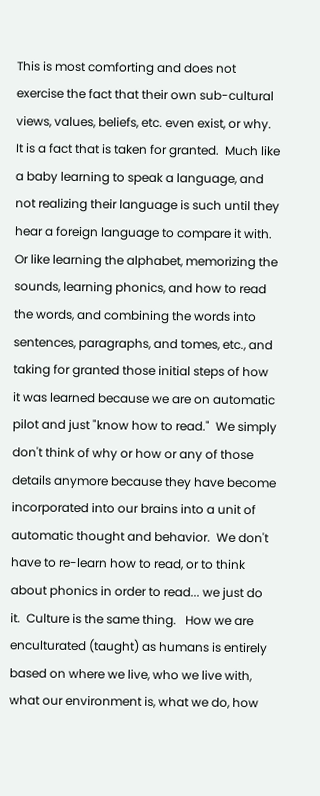This is most comforting and does not exercise the fact that their own sub-cultural views, values, beliefs, etc. even exist, or why.  It is a fact that is taken for granted.  Much like a baby learning to speak a language, and not realizing their language is such until they hear a foreign language to compare it with.  Or like learning the alphabet, memorizing the sounds, learning phonics, and how to read the words, and combining the words into sentences, paragraphs, and tomes, etc., and taking for granted those initial steps of how it was learned because we are on automatic pilot and just "know how to read."  We simply don't think of why or how or any of those details anymore because they have become incorporated into our brains into a unit of automatic thought and behavior.  We don't have to re-learn how to read, or to think about phonics in order to read... we just do it.  Culture is the same thing.   How we are enculturated (taught) as humans is entirely based on where we live, who we live with, what our environment is, what we do, how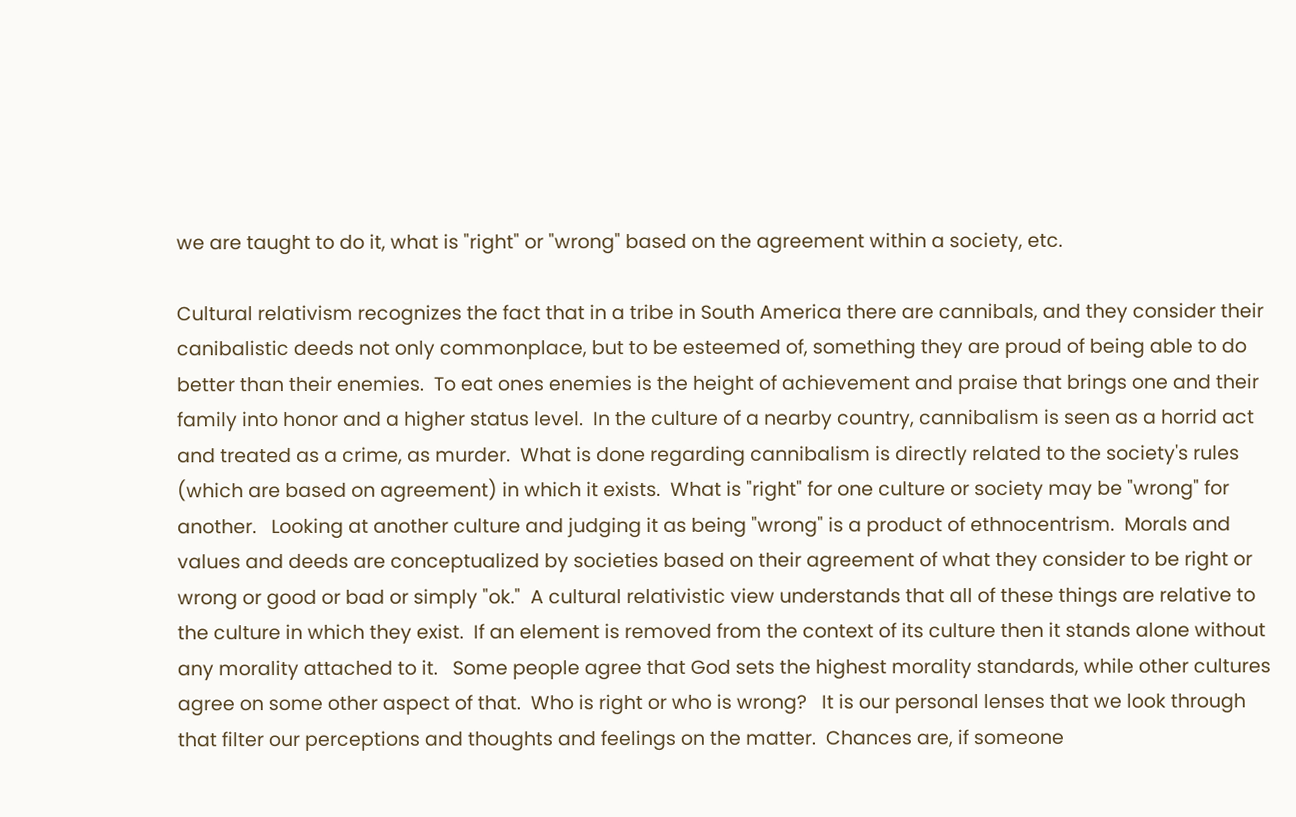we are taught to do it, what is "right" or "wrong" based on the agreement within a society, etc.

Cultural relativism recognizes the fact that in a tribe in South America there are cannibals, and they consider their canibalistic deeds not only commonplace, but to be esteemed of, something they are proud of being able to do better than their enemies.  To eat ones enemies is the height of achievement and praise that brings one and their family into honor and a higher status level.  In the culture of a nearby country, cannibalism is seen as a horrid act and treated as a crime, as murder.  What is done regarding cannibalism is directly related to the society's rules (which are based on agreement) in which it exists.  What is "right" for one culture or society may be "wrong" for another.   Looking at another culture and judging it as being "wrong" is a product of ethnocentrism.  Morals and values and deeds are conceptualized by societies based on their agreement of what they consider to be right or wrong or good or bad or simply "ok."  A cultural relativistic view understands that all of these things are relative to the culture in which they exist.  If an element is removed from the context of its culture then it stands alone without any morality attached to it.   Some people agree that God sets the highest morality standards, while other cultures agree on some other aspect of that.  Who is right or who is wrong?   It is our personal lenses that we look through that filter our perceptions and thoughts and feelings on the matter.  Chances are, if someone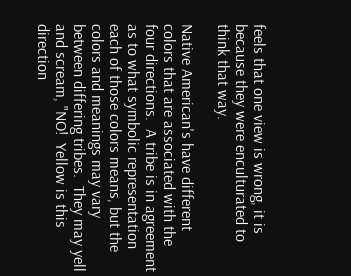feels that one view is wrong, it is because they were enculturated to think that way.

Native American's have different colors that are associated with the four directions.  A tribe is in agreement as to what symbolic representation each of those colors means, but the colors and meanings may vary between differing tribes.  They may yell and scream, "NO!  Yellow is this direction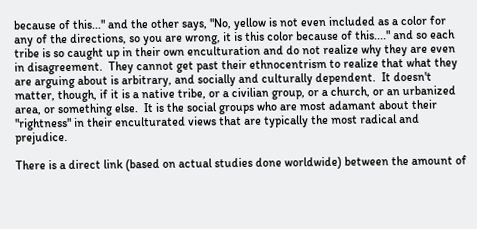because of this..." and the other says, "No, yellow is not even included as a color for any of the directions, so you are wrong, it is this color because of this...." and so each tribe is so caught up in their own enculturation and do not realize why they are even in disagreement.  They cannot get past their ethnocentrism to realize that what they are arguing about is arbitrary, and socially and culturally dependent.  It doesn't matter, though, if it is a native tribe, or a civilian group, or a church, or an urbanized area, or something else.  It is the social groups who are most adamant about their "rightness" in their enculturated views that are typically the most radical and prejudice.

There is a direct link (based on actual studies done worldwide) between the amount of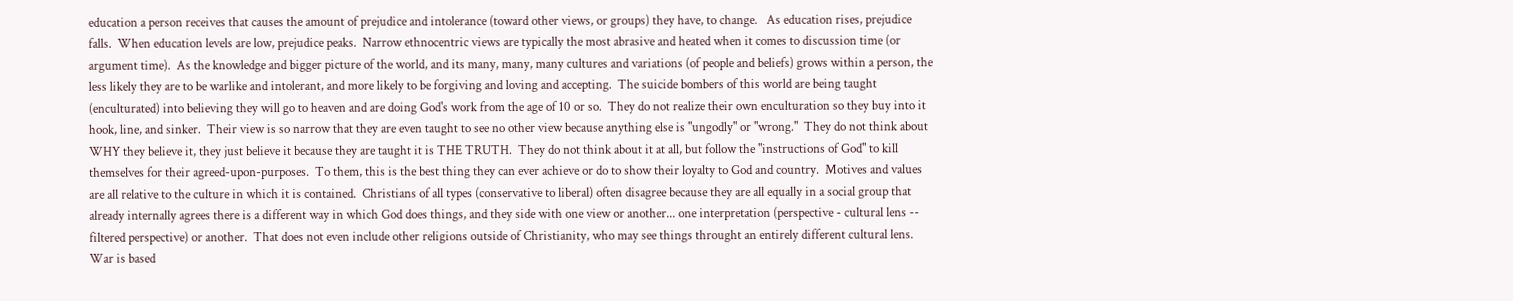education a person receives that causes the amount of prejudice and intolerance (toward other views, or groups) they have, to change.   As education rises, prejudice falls.  When education levels are low, prejudice peaks.  Narrow ethnocentric views are typically the most abrasive and heated when it comes to discussion time (or argument time).  As the knowledge and bigger picture of the world, and its many, many, many cultures and variations (of people and beliefs) grows within a person, the less likely they are to be warlike and intolerant, and more likely to be forgiving and loving and accepting.  The suicide bombers of this world are being taught (enculturated) into believing they will go to heaven and are doing God's work from the age of 10 or so.  They do not realize their own enculturation so they buy into it hook, line, and sinker.  Their view is so narrow that they are even taught to see no other view because anything else is "ungodly" or "wrong."  They do not think about WHY they believe it, they just believe it because they are taught it is THE TRUTH.  They do not think about it at all, but follow the "instructions of God" to kill themselves for their agreed-upon-purposes.  To them, this is the best thing they can ever achieve or do to show their loyalty to God and country.  Motives and values are all relative to the culture in which it is contained.  Christians of all types (conservative to liberal) often disagree because they are all equally in a social group that already internally agrees there is a different way in which God does things, and they side with one view or another... one interpretation (perspective - cultural lens -- filtered perspective) or another.  That does not even include other religions outside of Christianity, who may see things throught an entirely different cultural lens.   War is based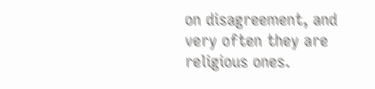on disagreement, and very often they are religious ones.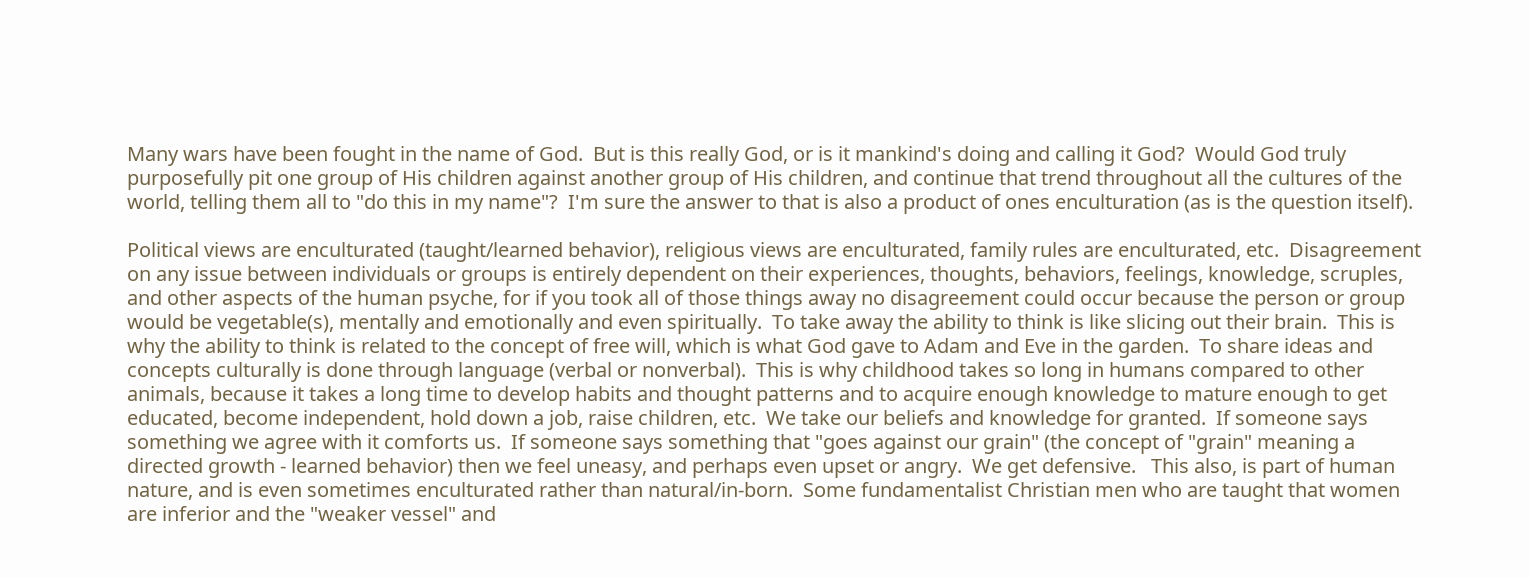Many wars have been fought in the name of God.  But is this really God, or is it mankind's doing and calling it God?  Would God truly purposefully pit one group of His children against another group of His children, and continue that trend throughout all the cultures of the world, telling them all to "do this in my name"?  I'm sure the answer to that is also a product of ones enculturation (as is the question itself).

Political views are enculturated (taught/learned behavior), religious views are enculturated, family rules are enculturated, etc.  Disagreement on any issue between individuals or groups is entirely dependent on their experiences, thoughts, behaviors, feelings, knowledge, scruples, and other aspects of the human psyche, for if you took all of those things away no disagreement could occur because the person or group would be vegetable(s), mentally and emotionally and even spiritually.  To take away the ability to think is like slicing out their brain.  This is why the ability to think is related to the concept of free will, which is what God gave to Adam and Eve in the garden.  To share ideas and concepts culturally is done through language (verbal or nonverbal).  This is why childhood takes so long in humans compared to other animals, because it takes a long time to develop habits and thought patterns and to acquire enough knowledge to mature enough to get educated, become independent, hold down a job, raise children, etc.  We take our beliefs and knowledge for granted.  If someone says something we agree with it comforts us.  If someone says something that "goes against our grain" (the concept of "grain" meaning a directed growth - learned behavior) then we feel uneasy, and perhaps even upset or angry.  We get defensive.   This also, is part of human nature, and is even sometimes enculturated rather than natural/in-born.  Some fundamentalist Christian men who are taught that women are inferior and the "weaker vessel" and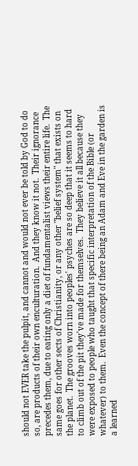should not EVER take the pulpit, and cannot and would not ever be told by God to do so, are products of their own enculturation.  And they know it not.  Their ignorance precedes them, due to eating only a diet of fundamentalist views their entire life.  The same goes for other sects of Christianity, or any other "belief system" that exists on the planet.  The grooves worn into peoples' psyches are so deep that it seems to hard to climb out of the pit they've made for themselves.  They believe it all because they were exposed to people who taught that specific interpretation of the Bible (or whatever) to them.  Even the concept of there being an Adam and Eve in the garden is a learned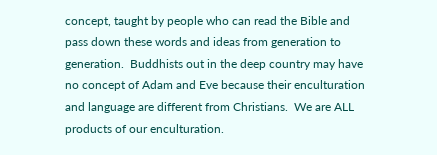concept, taught by people who can read the Bible and pass down these words and ideas from generation to generation.  Buddhists out in the deep country may have no concept of Adam and Eve because their enculturation and language are different from Christians.  We are ALL products of our enculturation.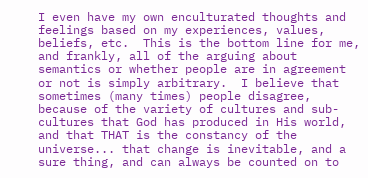I even have my own enculturated thoughts and feelings based on my experiences, values, beliefs, etc.  This is the bottom line for me, and frankly, all of the arguing about semantics or whether people are in agreement or not is simply arbitrary.  I believe that sometimes (many times) people disagree, because of the variety of cultures and sub-cultures that God has produced in His world, and that THAT is the constancy of the universe... that change is inevitable, and a sure thing, and can always be counted on to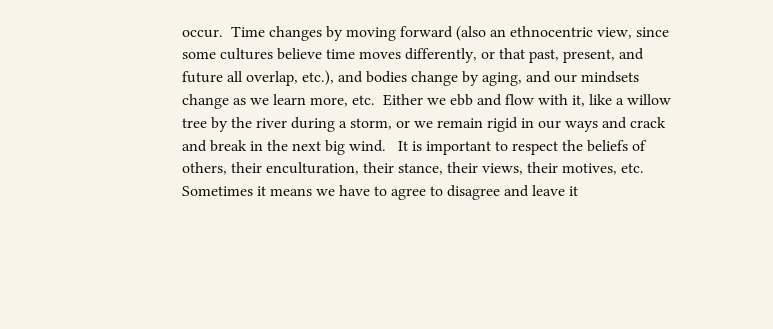occur.  Time changes by moving forward (also an ethnocentric view, since some cultures believe time moves differently, or that past, present, and future all overlap, etc.), and bodies change by aging, and our mindsets change as we learn more, etc.  Either we ebb and flow with it, like a willow tree by the river during a storm, or we remain rigid in our ways and crack and break in the next big wind.   It is important to respect the beliefs of others, their enculturation, their stance, their views, their motives, etc.  Sometimes it means we have to agree to disagree and leave it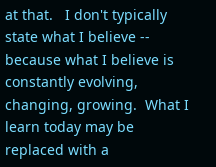at that.   I don't typically state what I believe -- because what I believe is constantly evolving, changing, growing.  What I learn today may be replaced with a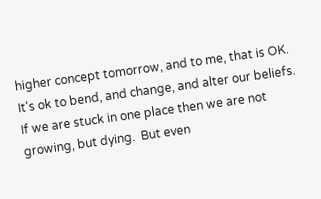higher concept tomorrow, and to me, that is OK.  It's ok to bend, and change, and alter our beliefs.  If we are stuck in one place then we are not growing, but dying.  But even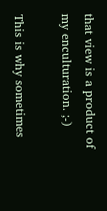that view is a product of my enculturation. ;-)

This is why sometimes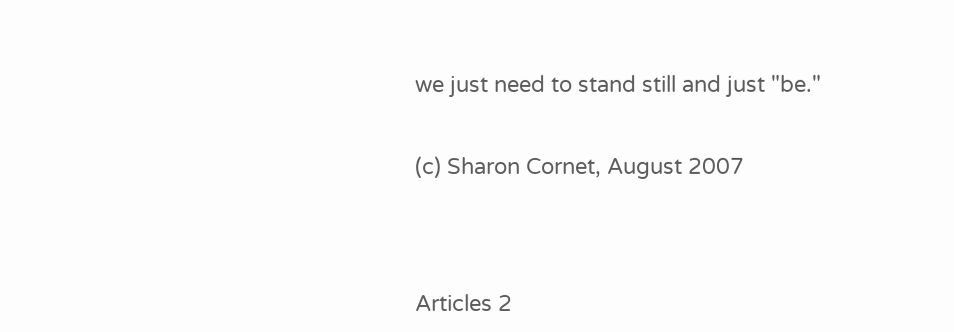we just need to stand still and just "be."


(c) Sharon Cornet, August 2007




Articles 2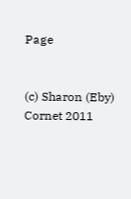Page


(c) Sharon (Eby) Cornet 2011